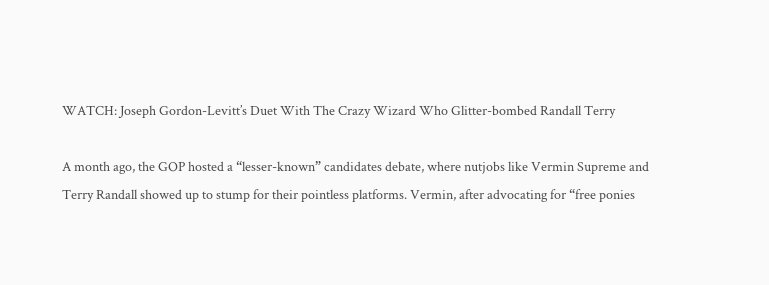WATCH: Joseph Gordon-Levitt’s Duet With The Crazy Wizard Who Glitter-bombed Randall Terry

A month ago, the GOP hosted a “lesser-known” candidates debate, where nutjobs like Vermin Supreme and Terry Randall showed up to stump for their pointless platforms. Vermin, after advocating for “free ponies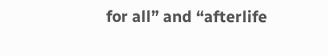for all” and “afterlife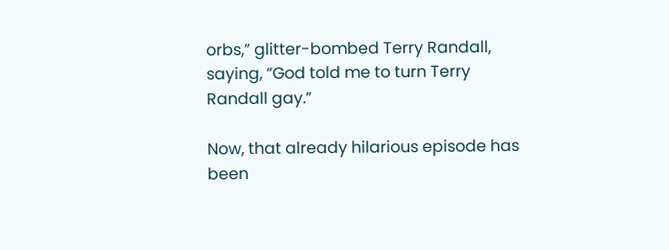orbs,” glitter-bombed Terry Randall, saying, “God told me to turn Terry Randall gay.”

Now, that already hilarious episode has been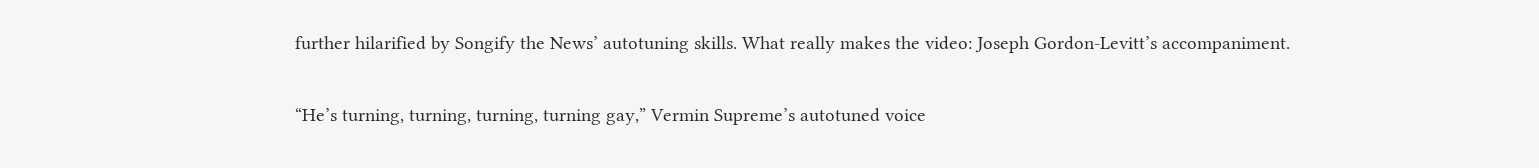further hilarified by Songify the News’ autotuning skills. What really makes the video: Joseph Gordon-Levitt’s accompaniment.

“He’s turning, turning, turning, turning gay,” Vermin Supreme’s autotuned voice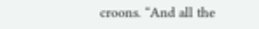croons. “And all the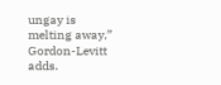ungay is melting away,” Gordon-Levitt adds.